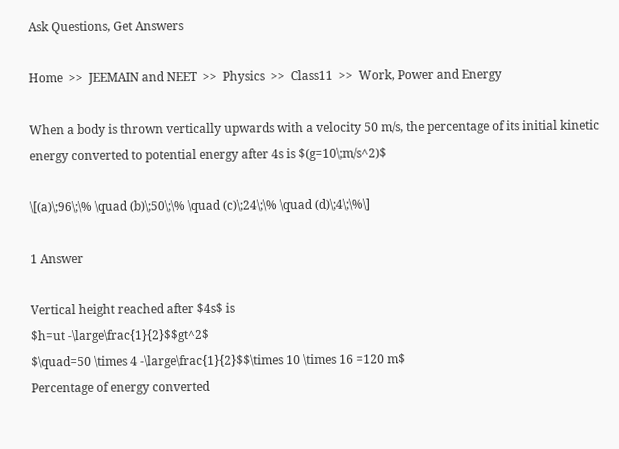Ask Questions, Get Answers

Home  >>  JEEMAIN and NEET  >>  Physics  >>  Class11  >>  Work, Power and Energy

When a body is thrown vertically upwards with a velocity 50 m/s, the percentage of its initial kinetic energy converted to potential energy after 4s is $(g=10\;m/s^2)$

\[(a)\;96\;\% \quad (b)\;50\;\% \quad (c)\;24\;\% \quad (d)\;4\;\%\]

1 Answer

Vertical height reached after $4s$ is
$h=ut -\large\frac{1}{2}$$gt^2$
$\quad=50 \times 4 -\large\frac{1}{2}$$\times 10 \times 16 =120 m$
Percentage of energy converted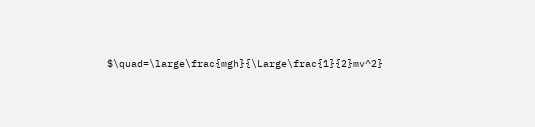$\quad=\large\frac{mgh}{\Large\frac{1}{2}mv^2}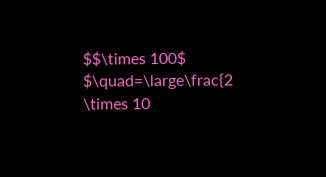$$\times 100$
$\quad=\large\frac{2 \times 10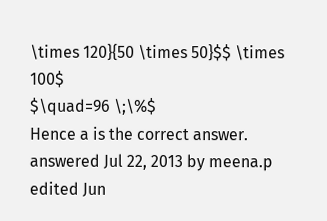\times 120}{50 \times 50}$$ \times 100$
$\quad=96 \;\%$
Hence a is the correct answer.
answered Jul 22, 2013 by meena.p
edited Jun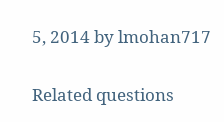5, 2014 by lmohan717

Related questions